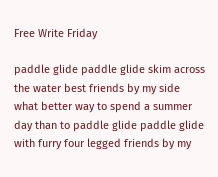Free Write Friday

paddle glide paddle glide skim across the water best friends by my side what better way to spend a summer day than to paddle glide paddle glide with furry four legged friends by my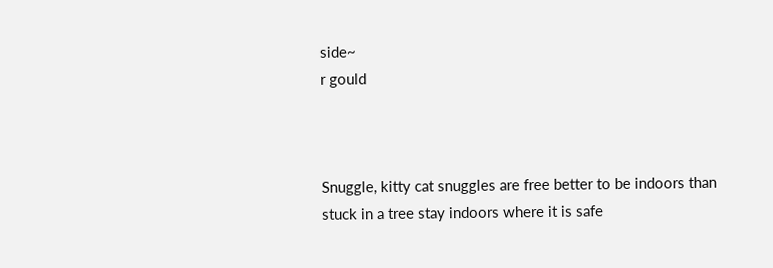side~                                                                                                   r gould



Snuggle, kitty cat snuggles are free better to be indoors than stuck in a tree stay indoors where it is safe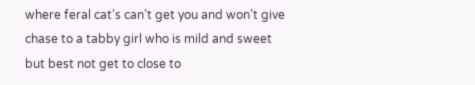where feral cat’s can’t get you and won’t give chase to a tabby girl who is mild and sweet but best not get to close to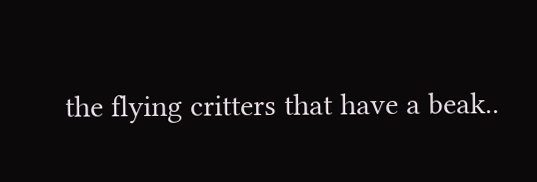the flying critters that have a beak..